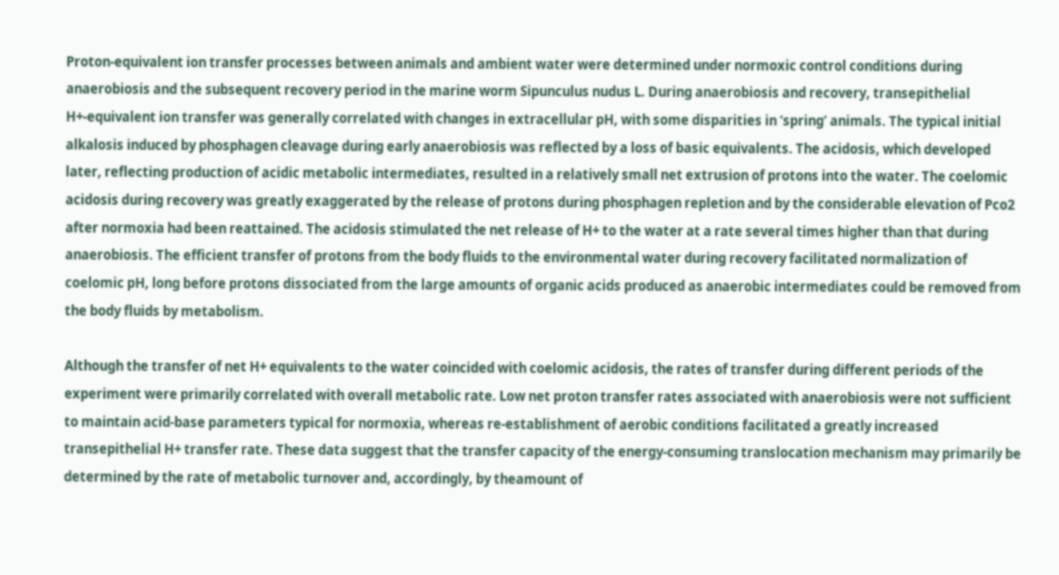Proton-equivalent ion transfer processes between animals and ambient water were determined under normoxic control conditions during anaerobiosis and the subsequent recovery period in the marine worm Sipunculus nudus L. During anaerobiosis and recovery, transepithelial H+-equivalent ion transfer was generally correlated with changes in extracellular pH, with some disparities in ‘spring’ animals. The typical initial alkalosis induced by phosphagen cleavage during early anaerobiosis was reflected by a loss of basic equivalents. The acidosis, which developed later, reflecting production of acidic metabolic intermediates, resulted in a relatively small net extrusion of protons into the water. The coelomic acidosis during recovery was greatly exaggerated by the release of protons during phosphagen repletion and by the considerable elevation of Pco2 after normoxia had been reattained. The acidosis stimulated the net release of H+ to the water at a rate several times higher than that during anaerobiosis. The efficient transfer of protons from the body fluids to the environmental water during recovery facilitated normalization of coelomic pH, long before protons dissociated from the large amounts of organic acids produced as anaerobic intermediates could be removed from the body fluids by metabolism.

Although the transfer of net H+ equivalents to the water coincided with coelomic acidosis, the rates of transfer during different periods of the experiment were primarily correlated with overall metabolic rate. Low net proton transfer rates associated with anaerobiosis were not sufficient to maintain acid-base parameters typical for normoxia, whereas re-establishment of aerobic conditions facilitated a greatly increased transepithelial H+ transfer rate. These data suggest that the transfer capacity of the energy-consuming translocation mechanism may primarily be determined by the rate of metabolic turnover and, accordingly, by theamount of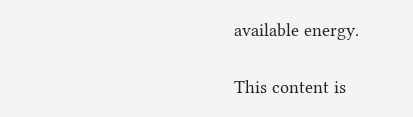available energy.

This content is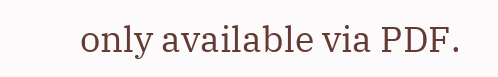only available via PDF.